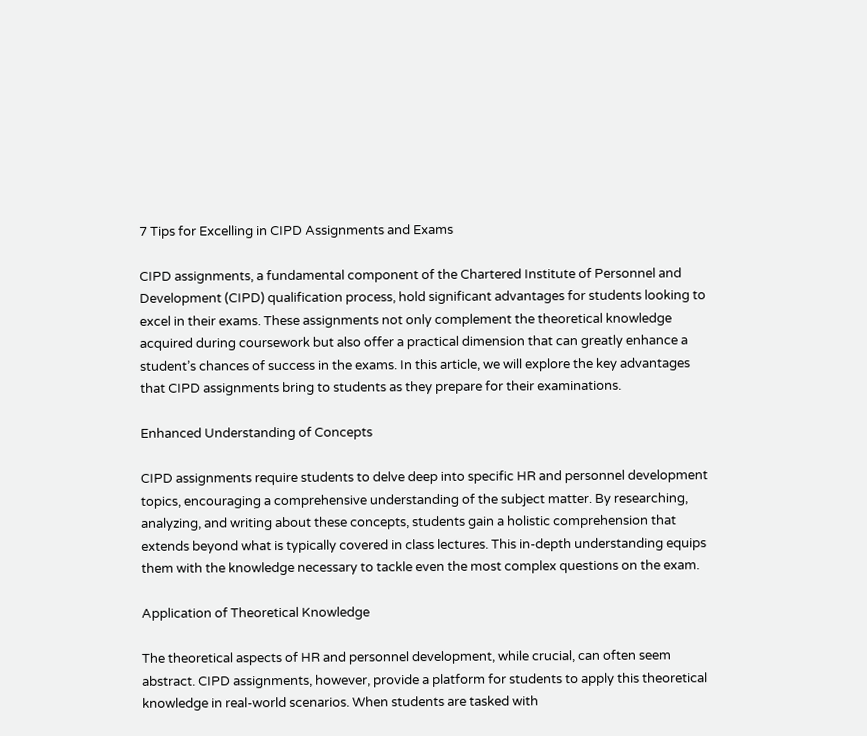7 Tips for Excelling in CIPD Assignments and Exams

CIPD assignments, a fundamental component of the Chartered Institute of Personnel and Development (CIPD) qualification process, hold significant advantages for students looking to excel in their exams. These assignments not only complement the theoretical knowledge acquired during coursework but also offer a practical dimension that can greatly enhance a student’s chances of success in the exams. In this article, we will explore the key advantages that CIPD assignments bring to students as they prepare for their examinations.

Enhanced Understanding of Concepts

CIPD assignments require students to delve deep into specific HR and personnel development topics, encouraging a comprehensive understanding of the subject matter. By researching, analyzing, and writing about these concepts, students gain a holistic comprehension that extends beyond what is typically covered in class lectures. This in-depth understanding equips them with the knowledge necessary to tackle even the most complex questions on the exam.

Application of Theoretical Knowledge

The theoretical aspects of HR and personnel development, while crucial, can often seem abstract. CIPD assignments, however, provide a platform for students to apply this theoretical knowledge in real-world scenarios. When students are tasked with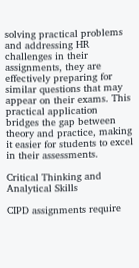solving practical problems and addressing HR challenges in their assignments, they are effectively preparing for similar questions that may appear on their exams. This practical application bridges the gap between theory and practice, making it easier for students to excel in their assessments.

Critical Thinking and Analytical Skills

CIPD assignments require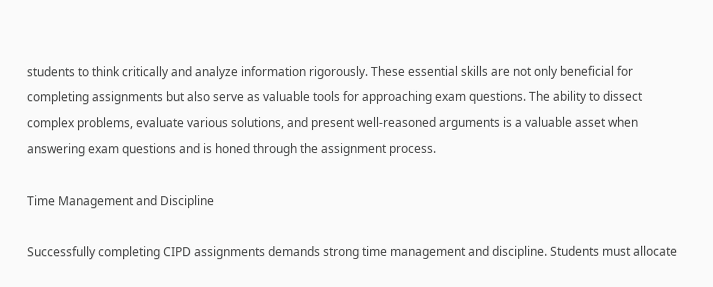students to think critically and analyze information rigorously. These essential skills are not only beneficial for completing assignments but also serve as valuable tools for approaching exam questions. The ability to dissect complex problems, evaluate various solutions, and present well-reasoned arguments is a valuable asset when answering exam questions and is honed through the assignment process.

Time Management and Discipline

Successfully completing CIPD assignments demands strong time management and discipline. Students must allocate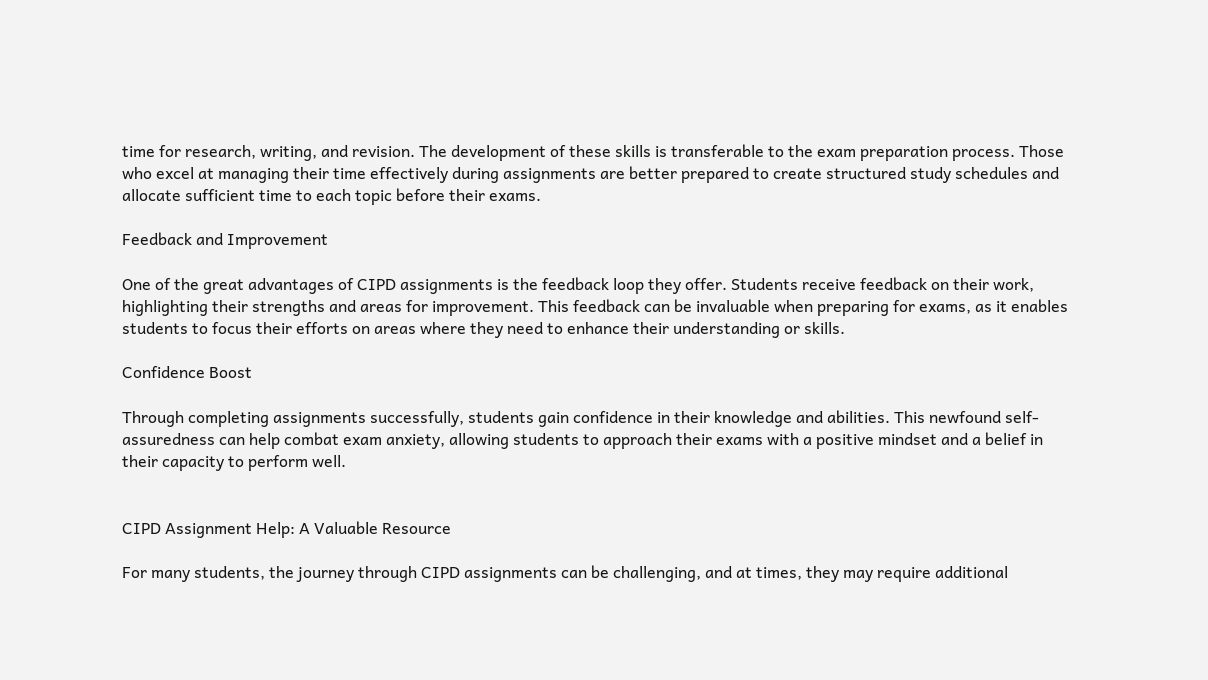time for research, writing, and revision. The development of these skills is transferable to the exam preparation process. Those who excel at managing their time effectively during assignments are better prepared to create structured study schedules and allocate sufficient time to each topic before their exams.

Feedback and Improvement

One of the great advantages of CIPD assignments is the feedback loop they offer. Students receive feedback on their work, highlighting their strengths and areas for improvement. This feedback can be invaluable when preparing for exams, as it enables students to focus their efforts on areas where they need to enhance their understanding or skills.

Confidence Boost

Through completing assignments successfully, students gain confidence in their knowledge and abilities. This newfound self-assuredness can help combat exam anxiety, allowing students to approach their exams with a positive mindset and a belief in their capacity to perform well.


CIPD Assignment Help: A Valuable Resource

For many students, the journey through CIPD assignments can be challenging, and at times, they may require additional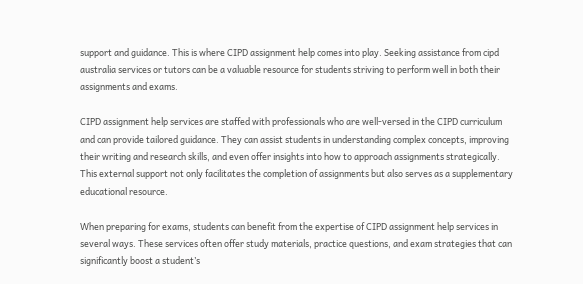support and guidance. This is where CIPD assignment help comes into play. Seeking assistance from cipd australia services or tutors can be a valuable resource for students striving to perform well in both their assignments and exams.

CIPD assignment help services are staffed with professionals who are well-versed in the CIPD curriculum and can provide tailored guidance. They can assist students in understanding complex concepts, improving their writing and research skills, and even offer insights into how to approach assignments strategically. This external support not only facilitates the completion of assignments but also serves as a supplementary educational resource.

When preparing for exams, students can benefit from the expertise of CIPD assignment help services in several ways. These services often offer study materials, practice questions, and exam strategies that can significantly boost a student’s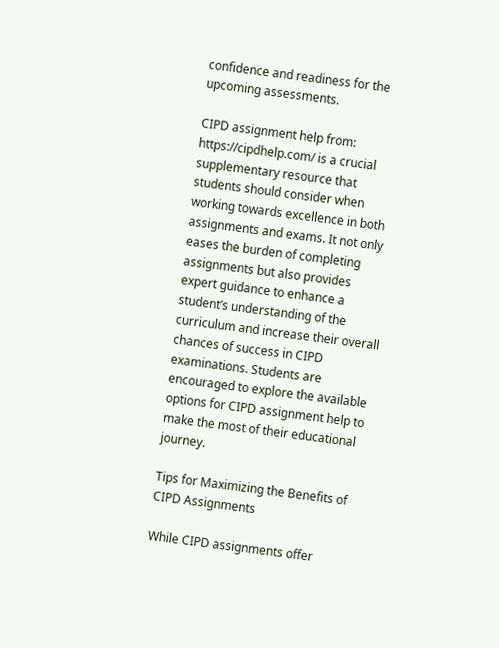confidence and readiness for the upcoming assessments.

CIPD assignment help from: https://cipdhelp.com/ is a crucial supplementary resource that students should consider when working towards excellence in both assignments and exams. It not only eases the burden of completing assignments but also provides expert guidance to enhance a student’s understanding of the curriculum and increase their overall chances of success in CIPD examinations. Students are encouraged to explore the available options for CIPD assignment help to make the most of their educational journey.

Tips for Maximizing the Benefits of CIPD Assignments

While CIPD assignments offer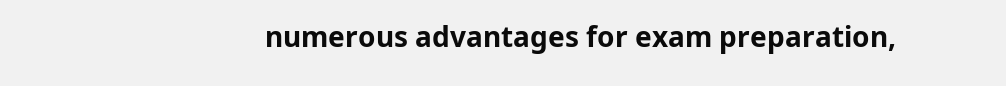numerous advantages for exam preparation,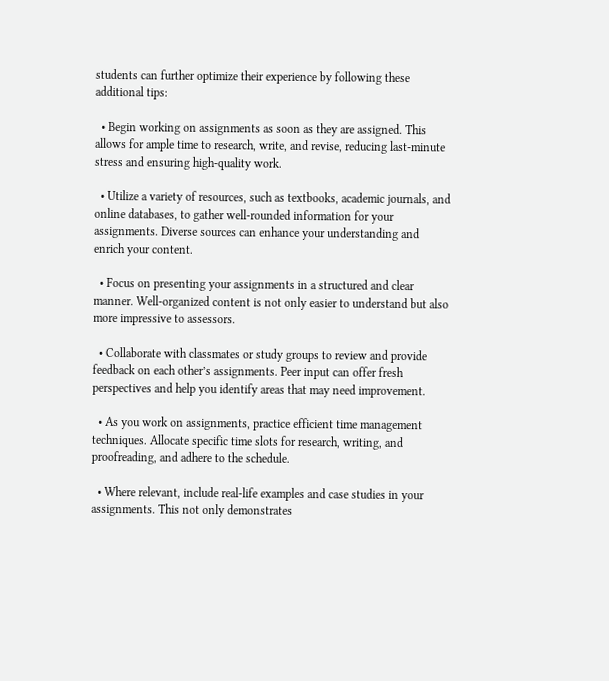students can further optimize their experience by following these additional tips:

  • Begin working on assignments as soon as they are assigned. This allows for ample time to research, write, and revise, reducing last-minute stress and ensuring high-quality work.

  • Utilize a variety of resources, such as textbooks, academic journals, and online databases, to gather well-rounded information for your assignments. Diverse sources can enhance your understanding and enrich your content.

  • Focus on presenting your assignments in a structured and clear manner. Well-organized content is not only easier to understand but also more impressive to assessors.

  • Collaborate with classmates or study groups to review and provide feedback on each other’s assignments. Peer input can offer fresh perspectives and help you identify areas that may need improvement.

  • As you work on assignments, practice efficient time management techniques. Allocate specific time slots for research, writing, and proofreading, and adhere to the schedule.

  • Where relevant, include real-life examples and case studies in your assignments. This not only demonstrates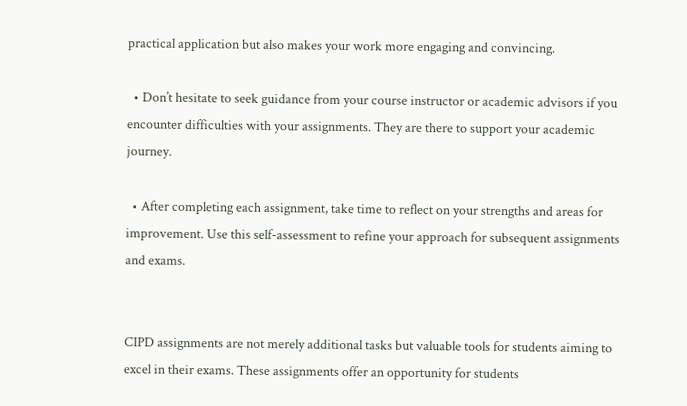practical application but also makes your work more engaging and convincing.

  • Don’t hesitate to seek guidance from your course instructor or academic advisors if you encounter difficulties with your assignments. They are there to support your academic journey.

  • After completing each assignment, take time to reflect on your strengths and areas for improvement. Use this self-assessment to refine your approach for subsequent assignments and exams.


CIPD assignments are not merely additional tasks but valuable tools for students aiming to excel in their exams. These assignments offer an opportunity for students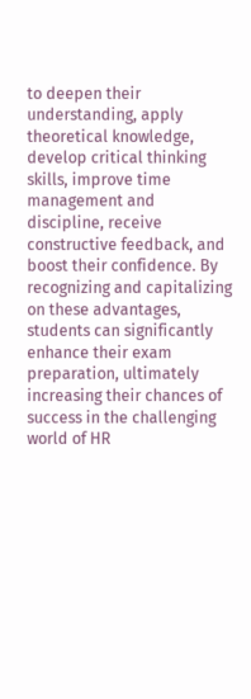to deepen their understanding, apply theoretical knowledge, develop critical thinking skills, improve time management and discipline, receive constructive feedback, and boost their confidence. By recognizing and capitalizing on these advantages, students can significantly enhance their exam preparation, ultimately increasing their chances of success in the challenging world of HR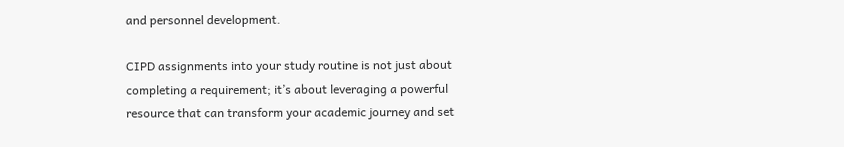and personnel development.

CIPD assignments into your study routine is not just about completing a requirement; it’s about leveraging a powerful resource that can transform your academic journey and set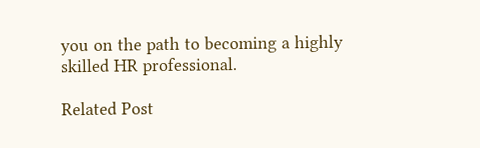you on the path to becoming a highly skilled HR professional.

Related Post